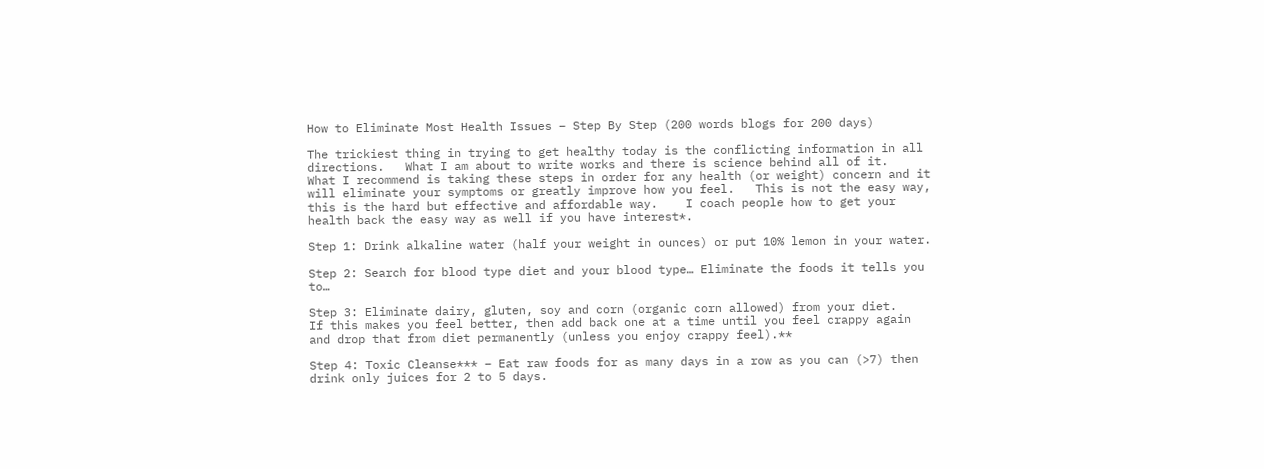How to Eliminate Most Health Issues – Step By Step (200 words blogs for 200 days)

The trickiest thing in trying to get healthy today is the conflicting information in all directions.   What I am about to write works and there is science behind all of it.   What I recommend is taking these steps in order for any health (or weight) concern and it will eliminate your symptoms or greatly improve how you feel.   This is not the easy way, this is the hard but effective and affordable way.    I coach people how to get your health back the easy way as well if you have interest*.

Step 1: Drink alkaline water (half your weight in ounces) or put 10% lemon in your water.

Step 2: Search for blood type diet and your blood type… Eliminate the foods it tells you to…

Step 3: Eliminate dairy, gluten, soy and corn (organic corn allowed) from your diet.    If this makes you feel better, then add back one at a time until you feel crappy again and drop that from diet permanently (unless you enjoy crappy feel).**

Step 4: Toxic Cleanse*** – Eat raw foods for as many days in a row as you can (>7) then drink only juices for 2 to 5 days.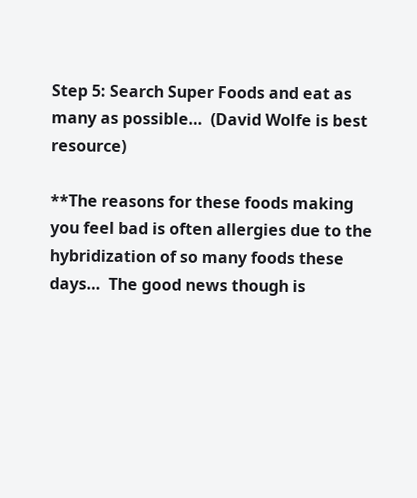Step 5: Search Super Foods and eat as many as possible…  (David Wolfe is best resource)

**The reasons for these foods making you feel bad is often allergies due to the hybridization of so many foods these days…  The good news though is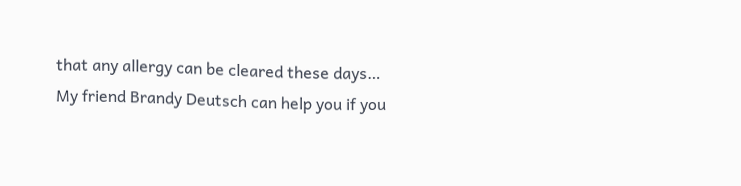that any allergy can be cleared these days…  My friend Brandy Deutsch can help you if you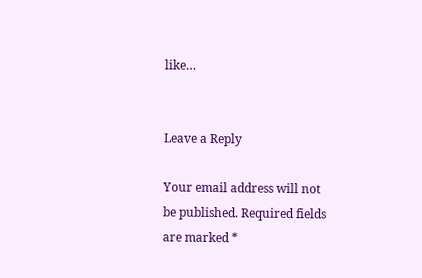like…


Leave a Reply

Your email address will not be published. Required fields are marked *